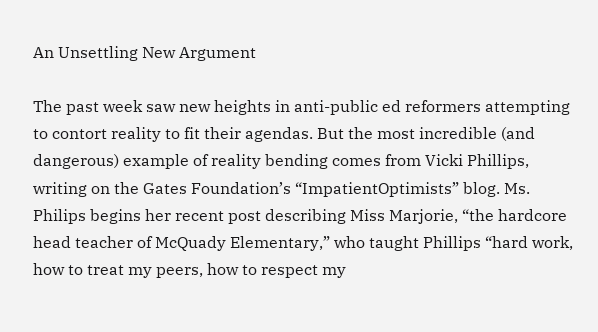An Unsettling New Argument

The past week saw new heights in anti-public ed reformers attempting to contort reality to fit their agendas. But the most incredible (and dangerous) example of reality bending comes from Vicki Phillips, writing on the Gates Foundation’s “ImpatientOptimists” blog. Ms. Philips begins her recent post describing Miss Marjorie, “the hardcore head teacher of McQuady Elementary,” who taught Phillips “hard work, how to treat my peers, how to respect my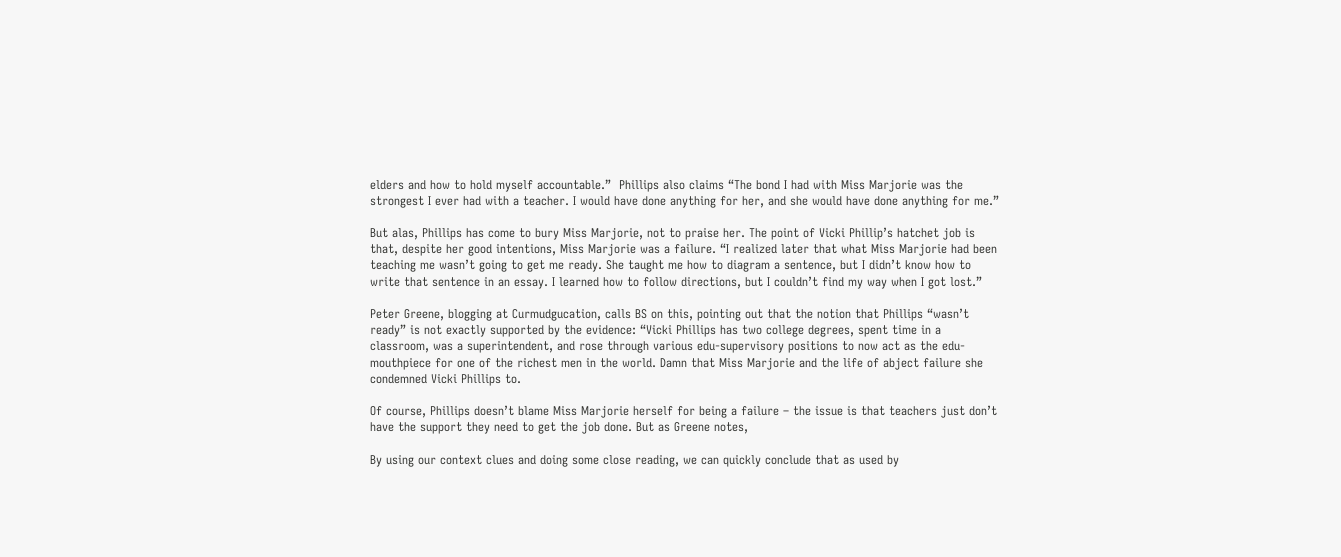elders and how to hold myself accountable.”  Phillips also claims “The bond I had with Miss Marjorie was the strongest I ever had with a teacher. I would have done anything for her, and she would have done anything for me.”

But alas, Phillips has come to bury Miss Marjorie, not to praise her. The point of Vicki Phillip’s hatchet job is that, despite her good intentions, Miss Marjorie was a failure. “I realized later that what Miss Marjorie had been teaching me wasn’t going to get me ready. She taught me how to diagram a sentence, but I didn’t know how to write that sentence in an essay. I learned how to follow directions, but I couldn’t find my way when I got lost.”

Peter Greene, blogging at Curmudgucation, calls BS on this, pointing out that the notion that Phillips “wasn’t ready” is not exactly supported by the evidence: “Vicki Phillips has two college degrees, spent time in a classroom, was a superintendent, and rose through various edu-supervisory positions to now act as the edu-mouthpiece for one of the richest men in the world. Damn that Miss Marjorie and the life of abject failure she condemned Vicki Phillips to.

Of course, Phillips doesn’t blame Miss Marjorie herself for being a failure – the issue is that teachers just don’t have the support they need to get the job done. But as Greene notes,

By using our context clues and doing some close reading, we can quickly conclude that as used by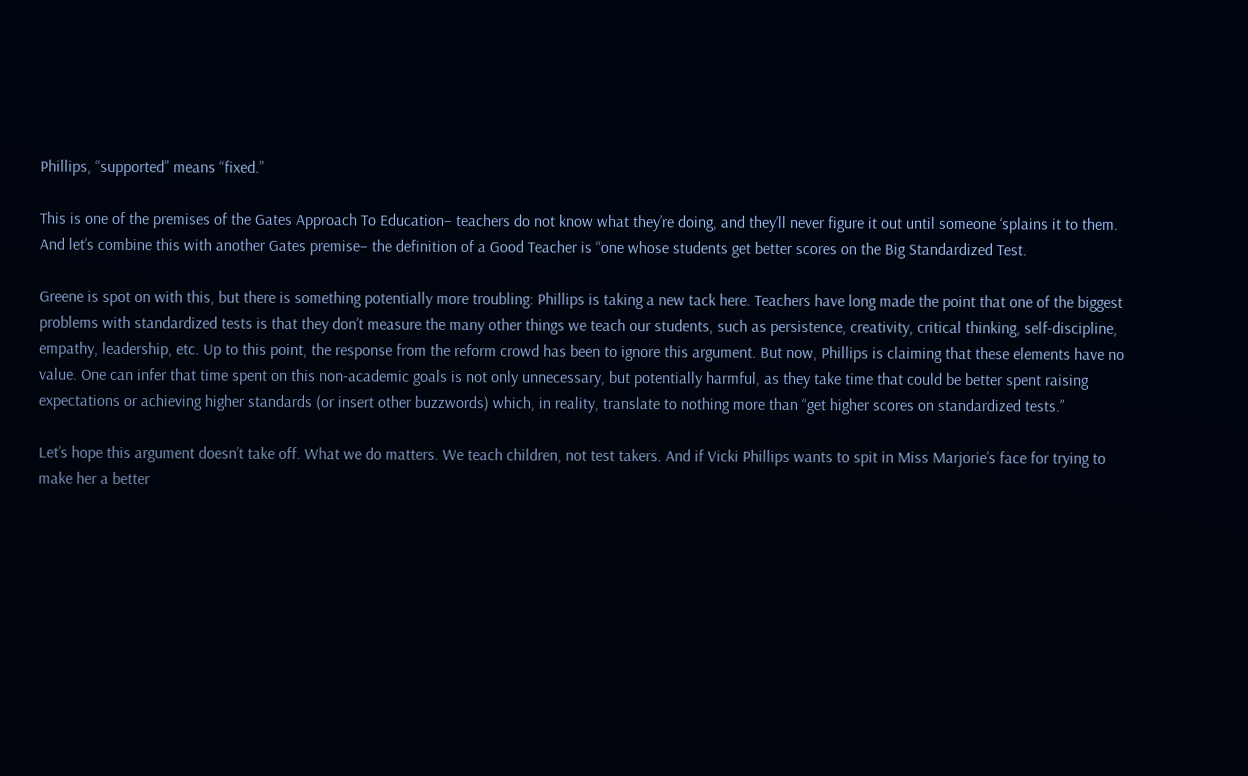Phillips, “supported” means “fixed.”

This is one of the premises of the Gates Approach To Education– teachers do not know what they’re doing, and they’ll never figure it out until someone ‘splains it to them. And let’s combine this with another Gates premise– the definition of a Good Teacher is “one whose students get better scores on the Big Standardized Test.

Greene is spot on with this, but there is something potentially more troubling: Phillips is taking a new tack here. Teachers have long made the point that one of the biggest problems with standardized tests is that they don’t measure the many other things we teach our students, such as persistence, creativity, critical thinking, self-discipline, empathy, leadership, etc. Up to this point, the response from the reform crowd has been to ignore this argument. But now, Phillips is claiming that these elements have no value. One can infer that time spent on this non-academic goals is not only unnecessary, but potentially harmful, as they take time that could be better spent raising expectations or achieving higher standards (or insert other buzzwords) which, in reality, translate to nothing more than “get higher scores on standardized tests.”

Let’s hope this argument doesn’t take off. What we do matters. We teach children, not test takers. And if Vicki Phillips wants to spit in Miss Marjorie’s face for trying to make her a better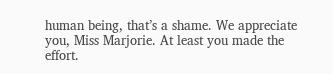human being, that’s a shame. We appreciate you, Miss Marjorie. At least you made the effort.